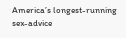America’s longest-running sex-advice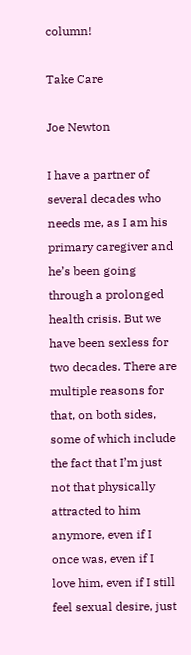column!

Take Care

Joe Newton

I have a partner of several decades who needs me, as I am his primary caregiver and he’s been going through a prolonged health crisis. But we have been sexless for two decades. There are multiple reasons for that, on both sides, some of which include the fact that I’m just not that physically attracted to him anymore, even if I once was, even if I love him, even if I still feel sexual desire, just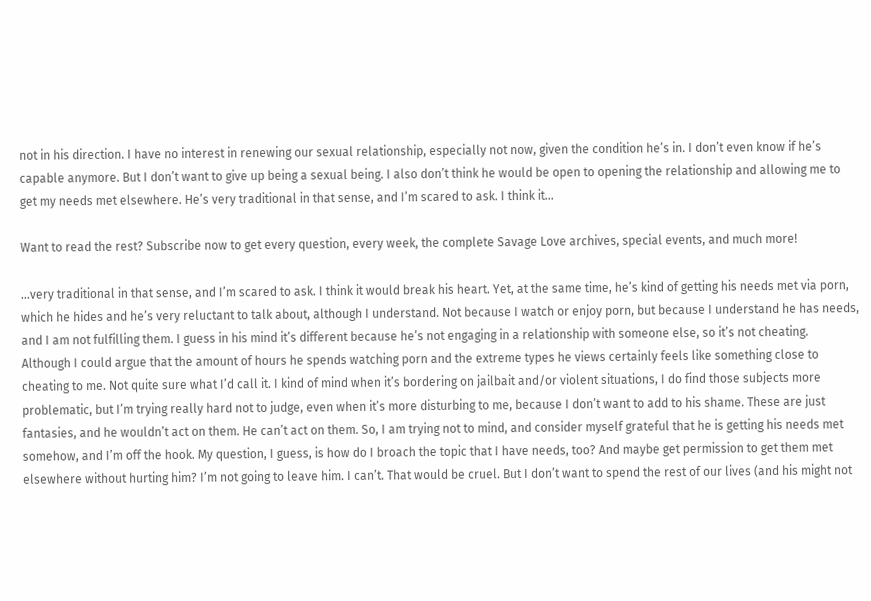not in his direction. I have no interest in renewing our sexual relationship, especially not now, given the condition he’s in. I don’t even know if he’s capable anymore. But I don’t want to give up being a sexual being. I also don’t think he would be open to opening the relationship and allowing me to get my needs met elsewhere. He’s very traditional in that sense, and I’m scared to ask. I think it...

Want to read the rest? Subscribe now to get every question, every week, the complete Savage Love archives, special events, and much more!

...very traditional in that sense, and I’m scared to ask. I think it would break his heart. Yet, at the same time, he’s kind of getting his needs met via porn, which he hides and he’s very reluctant to talk about, although I understand. Not because I watch or enjoy porn, but because I understand he has needs, and I am not fulfilling them. I guess in his mind it’s different because he’s not engaging in a relationship with someone else, so it’s not cheating. Although I could argue that the amount of hours he spends watching porn and the extreme types he views certainly feels like something close to cheating to me. Not quite sure what I’d call it. I kind of mind when it’s bordering on jailbait and/or violent situations, I do find those subjects more problematic, but I’m trying really hard not to judge, even when it’s more disturbing to me, because I don’t want to add to his shame. These are just fantasies, and he wouldn’t act on them. He can’t act on them. So, I am trying not to mind, and consider myself grateful that he is getting his needs met somehow, and I’m off the hook. My question, I guess, is how do I broach the topic that I have needs, too? And maybe get permission to get them met elsewhere without hurting him? I’m not going to leave him. I can’t. That would be cruel. But I don’t want to spend the rest of our lives (and his might not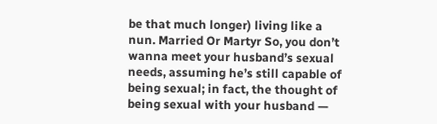be that much longer) living like a nun. Married Or Martyr So, you don’t wanna meet your husband’s sexual needs, assuming he’s still capable of being sexual; in fact, the thought of being sexual with your husband —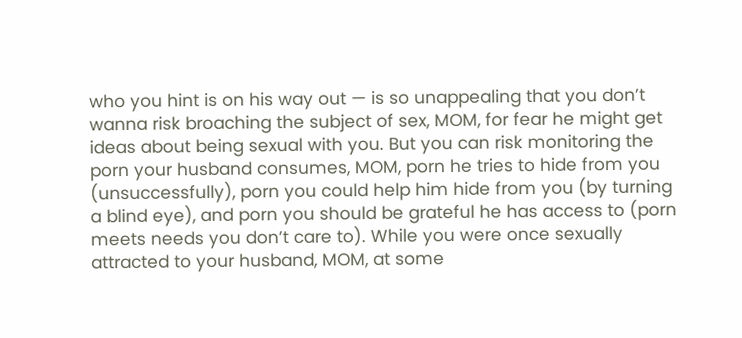who you hint is on his way out — is so unappealing that you don’t wanna risk broaching the subject of sex, MOM, for fear he might get ideas about being sexual with you. But you can risk monitoring the porn your husband consumes, MOM, porn he tries to hide from you (unsuccessfully), porn you could help him hide from you (by turning a blind eye), and porn you should be grateful he has access to (porn meets needs you don’t care to). While you were once sexually attracted to your husband, MOM, at some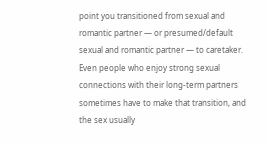point you transitioned from sexual and romantic partner — or presumed/default sexual and romantic partner — to caretaker. Even people who enjoy strong sexual connections with their long-term partners sometimes have to make that transition, and the sex usually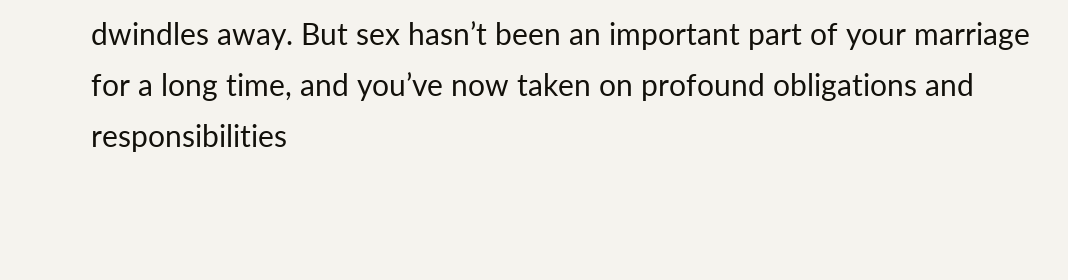dwindles away. But sex hasn’t been an important part of your marriage for a long time, and you’ve now taken on profound obligations and responsibilities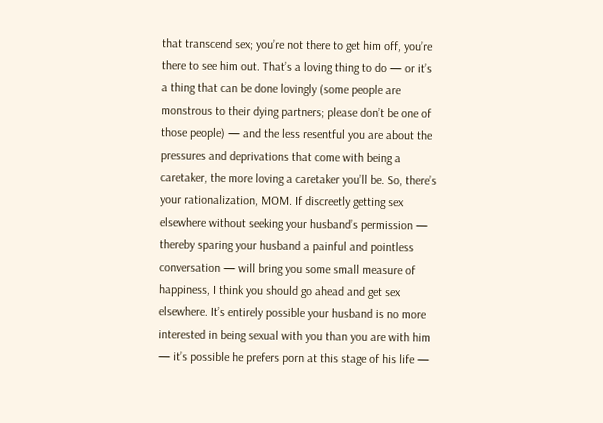that transcend sex; you’re not there to get him off, you’re there to see him out. That’s a loving thing to do — or it’s a thing that can be done lovingly (some people are monstrous to their dying partners; please don’t be one of those people) — and the less resentful you are about the pressures and deprivations that come with being a caretaker, the more loving a caretaker you’ll be. So, there’s your rationalization, MOM. If discreetly getting sex elsewhere without seeking your husband’s permission — thereby sparing your husband a painful and pointless conversation — will bring you some small measure of happiness, I think you should go ahead and get sex elsewhere. It’s entirely possible your husband is no more interested in being sexual with you than you are with him — it’s possible he prefers porn at this stage of his life —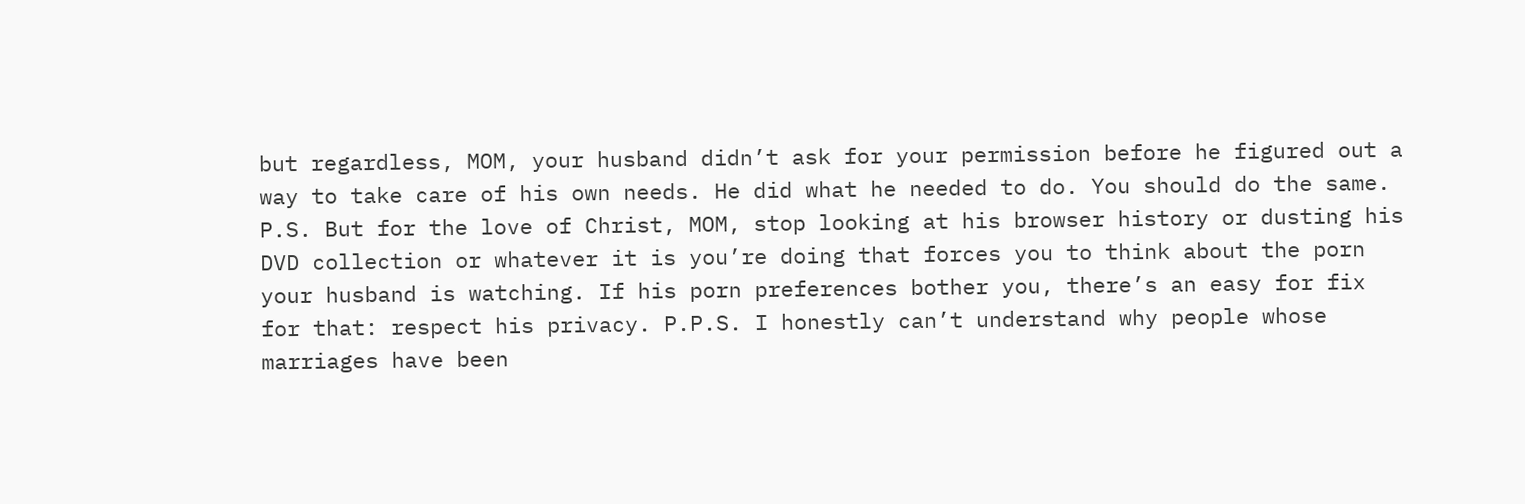but regardless, MOM, your husband didn’t ask for your permission before he figured out a way to take care of his own needs. He did what he needed to do. You should do the same. P.S. But for the love of Christ, MOM, stop looking at his browser history or dusting his DVD collection or whatever it is you’re doing that forces you to think about the porn your husband is watching. If his porn preferences bother you, there’s an easy for fix for that: respect his privacy. P.P.S. I honestly can’t understand why people whose marriages have been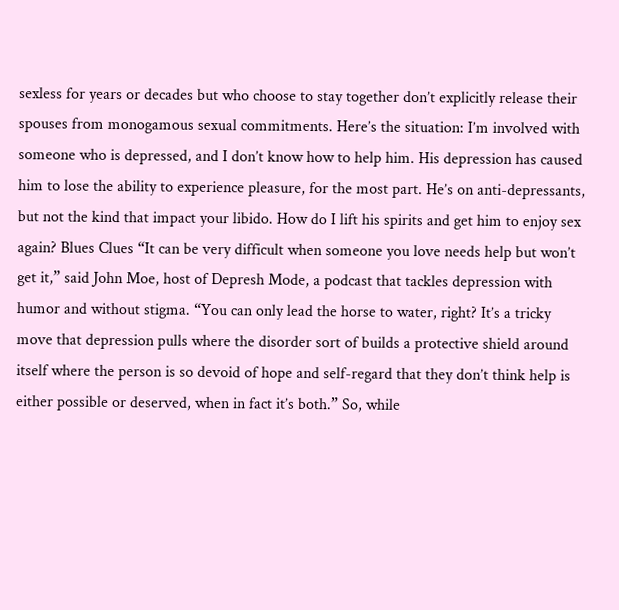sexless for years or decades but who choose to stay together don’t explicitly release their spouses from monogamous sexual commitments. Here’s the situation: I’m involved with someone who is depressed, and I don’t know how to help him. His depression has caused him to lose the ability to experience pleasure, for the most part. He’s on anti-depressants, but not the kind that impact your libido. How do I lift his spirits and get him to enjoy sex again? Blues Clues “It can be very difficult when someone you love needs help but won’t get it,” said John Moe, host of Depresh Mode, a podcast that tackles depression with humor and without stigma. “You can only lead the horse to water, right? It’s a tricky move that depression pulls where the disorder sort of builds a protective shield around itself where the person is so devoid of hope and self-regard that they don’t think help is either possible or deserved, when in fact it’s both.” So, while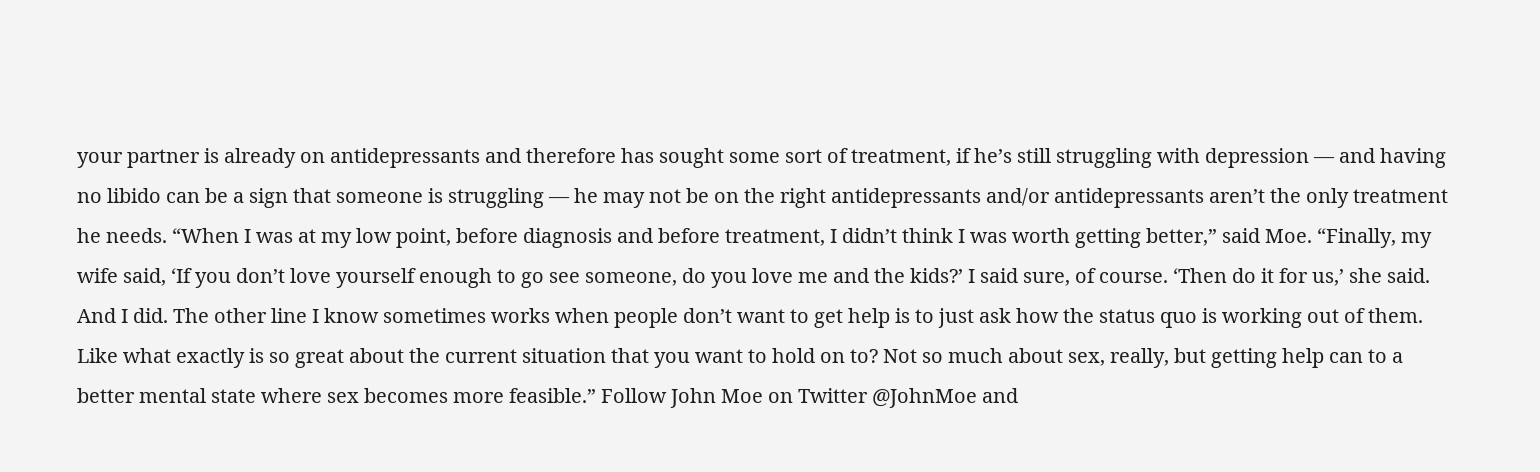your partner is already on antidepressants and therefore has sought some sort of treatment, if he’s still struggling with depression — and having no libido can be a sign that someone is struggling — he may not be on the right antidepressants and/or antidepressants aren’t the only treatment he needs. “When I was at my low point, before diagnosis and before treatment, I didn’t think I was worth getting better,” said Moe. “Finally, my wife said, ‘If you don’t love yourself enough to go see someone, do you love me and the kids?’ I said sure, of course. ‘Then do it for us,’ she said. And I did. The other line I know sometimes works when people don’t want to get help is to just ask how the status quo is working out of them. Like what exactly is so great about the current situation that you want to hold on to? Not so much about sex, really, but getting help can to a better mental state where sex becomes more feasible.” Follow John Moe on Twitter @JohnMoe and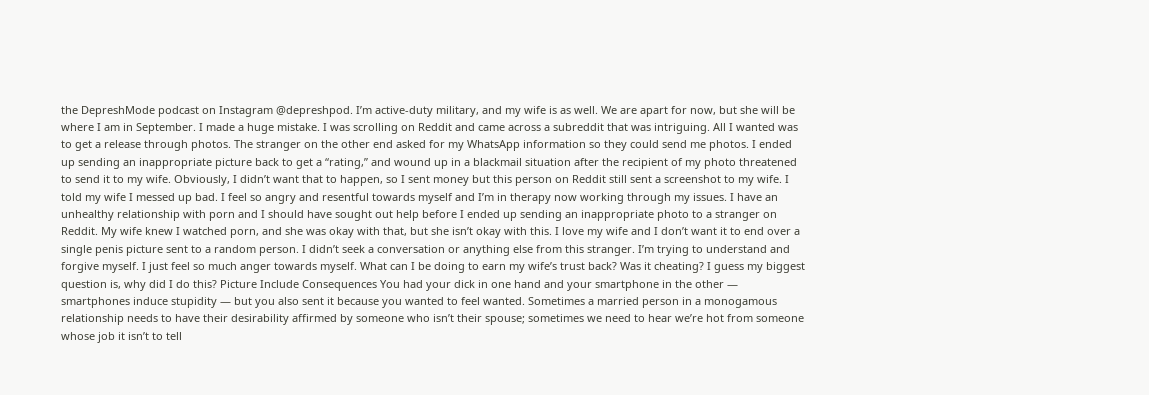the DepreshMode podcast on Instagram @depreshpod. I’m active-duty military, and my wife is as well. We are apart for now, but she will be where I am in September. I made a huge mistake. I was scrolling on Reddit and came across a subreddit that was intriguing. All I wanted was to get a release through photos. The stranger on the other end asked for my WhatsApp information so they could send me photos. I ended up sending an inappropriate picture back to get a “rating,” and wound up in a blackmail situation after the recipient of my photo threatened to send it to my wife. Obviously, I didn’t want that to happen, so I sent money but this person on Reddit still sent a screenshot to my wife. I told my wife I messed up bad. I feel so angry and resentful towards myself and I’m in therapy now working through my issues. I have an unhealthy relationship with porn and I should have sought out help before I ended up sending an inappropriate photo to a stranger on Reddit. My wife knew I watched porn, and she was okay with that, but she isn’t okay with this. I love my wife and I don’t want it to end over a single penis picture sent to a random person. I didn’t seek a conversation or anything else from this stranger. I’m trying to understand and forgive myself. I just feel so much anger towards myself. What can I be doing to earn my wife’s trust back? Was it cheating? I guess my biggest question is, why did I do this? Picture Include Consequences You had your dick in one hand and your smartphone in the other — smartphones induce stupidity — but you also sent it because you wanted to feel wanted. Sometimes a married person in a monogamous relationship needs to have their desirability affirmed by someone who isn’t their spouse; sometimes we need to hear we’re hot from someone whose job it isn’t to tell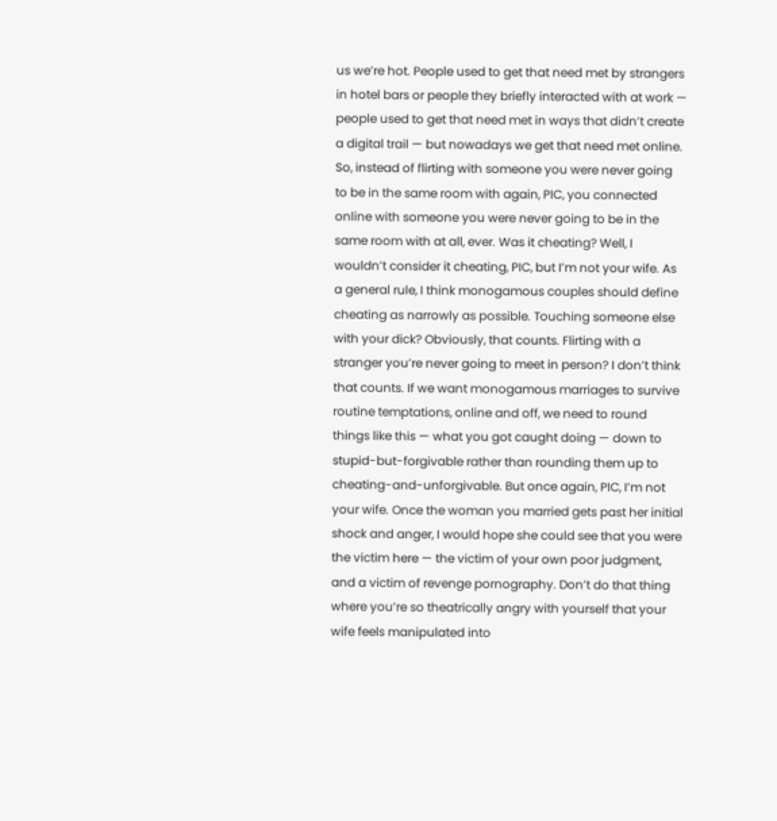us we’re hot. People used to get that need met by strangers in hotel bars or people they briefly interacted with at work — people used to get that need met in ways that didn’t create a digital trail — but nowadays we get that need met online. So, instead of flirting with someone you were never going to be in the same room with again, PIC, you connected online with someone you were never going to be in the same room with at all, ever. Was it cheating? Well, I wouldn’t consider it cheating, PIC, but I’m not your wife. As a general rule, I think monogamous couples should define cheating as narrowly as possible. Touching someone else with your dick? Obviously, that counts. Flirting with a stranger you’re never going to meet in person? I don’t think that counts. If we want monogamous marriages to survive routine temptations, online and off, we need to round things like this — what you got caught doing — down to stupid-but-forgivable rather than rounding them up to cheating-and-unforgivable. But once again, PIC, I’m not your wife. Once the woman you married gets past her initial shock and anger, I would hope she could see that you were the victim here — the victim of your own poor judgment, and a victim of revenge pornography. Don’t do that thing where you’re so theatrically angry with yourself that your wife feels manipulated into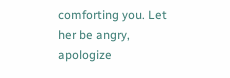comforting you. Let her be angry, apologize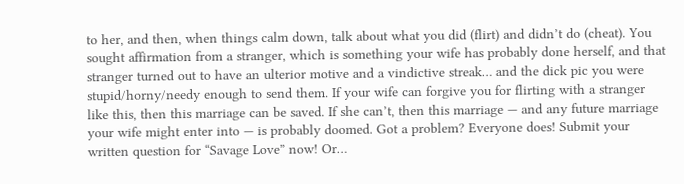to her, and then, when things calm down, talk about what you did (flirt) and didn’t do (cheat). You sought affirmation from a stranger, which is something your wife has probably done herself, and that stranger turned out to have an ulterior motive and a vindictive streak… and the dick pic you were stupid/horny/needy enough to send them. If your wife can forgive you for flirting with a stranger like this, then this marriage can be saved. If she can’t, then this marriage — and any future marriage your wife might enter into — is probably doomed. Got a problem? Everyone does! Submit your written question for “Savage Love” now! Or…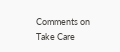Comments on Take Care